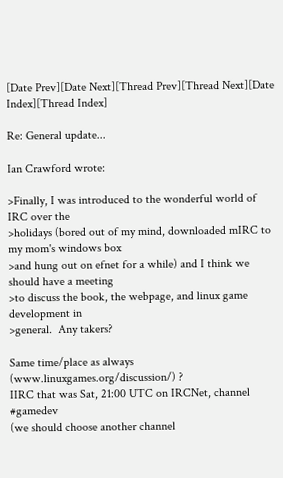[Date Prev][Date Next][Thread Prev][Thread Next][Date Index][Thread Index]

Re: General update...

Ian Crawford wrote:

>Finally, I was introduced to the wonderful world of IRC over the
>holidays (bored out of my mind, downloaded mIRC to my mom's windows box
>and hung out on efnet for a while) and I think we should have a meeting
>to discuss the book, the webpage, and linux game development in
>general.  Any takers?

Same time/place as always (www.linuxgames.org/discussion/) ?
IIRC that was Sat, 21:00 UTC on IRCNet, channel #gamedev
(we should choose another channel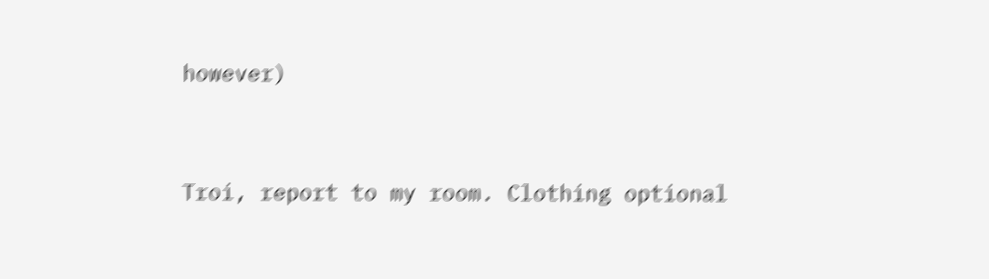however)


Troi, report to my room. Clothing optional